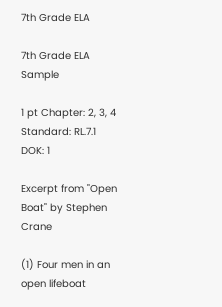7th Grade ELA

7th Grade ELA Sample

1 pt Chapter: 2, 3, 4 Standard: RL.7.1 DOK: 1

Excerpt from "Open Boat" by Stephen Crane

(1) Four men in an open lifeboat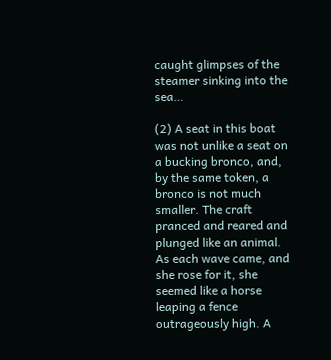caught glimpses of the steamer sinking into the sea…

(2) A seat in this boat was not unlike a seat on a bucking bronco, and, by the same token, a bronco is not much smaller. The craft pranced and reared and plunged like an animal. As each wave came, and she rose for it, she seemed like a horse leaping a fence outrageously high. A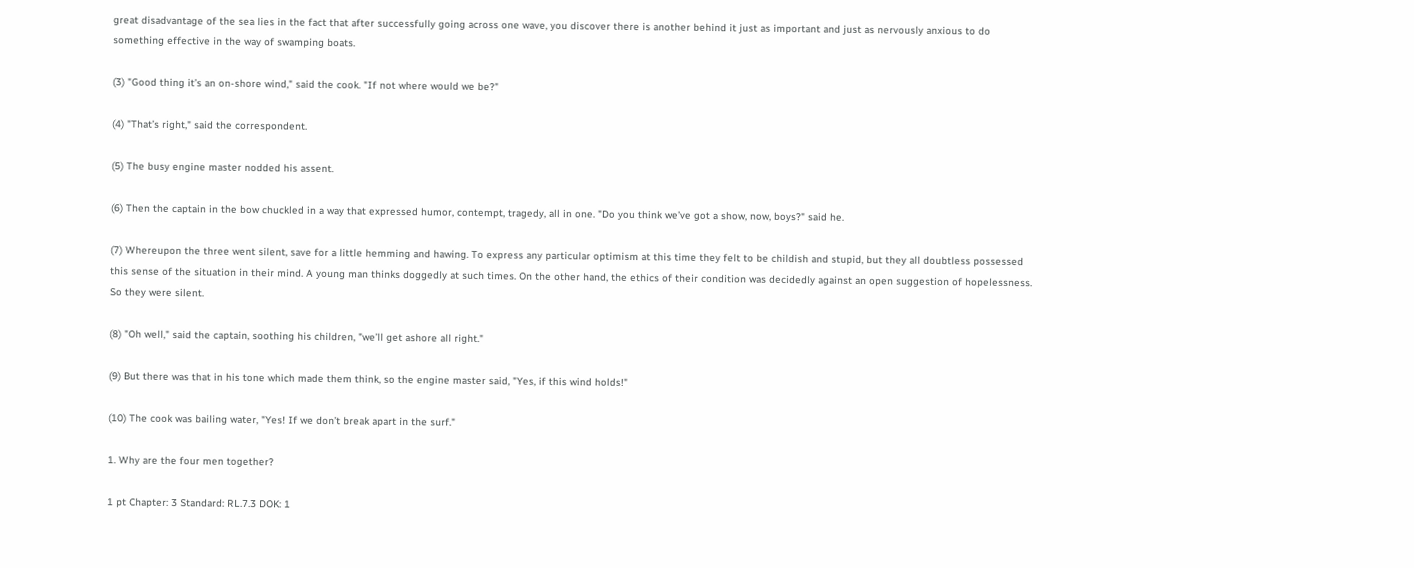great disadvantage of the sea lies in the fact that after successfully going across one wave, you discover there is another behind it just as important and just as nervously anxious to do something effective in the way of swamping boats.

(3) "Good thing it’s an on-shore wind," said the cook. "If not where would we be?"

(4) "That’s right," said the correspondent.

(5) The busy engine master nodded his assent.

(6) Then the captain in the bow chuckled in a way that expressed humor, contempt, tragedy, all in one. "Do you think we’ve got a show, now, boys?" said he.

(7) Whereupon the three went silent, save for a little hemming and hawing. To express any particular optimism at this time they felt to be childish and stupid, but they all doubtless possessed this sense of the situation in their mind. A young man thinks doggedly at such times. On the other hand, the ethics of their condition was decidedly against an open suggestion of hopelessness. So they were silent.

(8) "Oh well," said the captain, soothing his children, "we’ll get ashore all right."

(9) But there was that in his tone which made them think, so the engine master said, "Yes, if this wind holds!"

(10) The cook was bailing water, "Yes! If we don’t break apart in the surf."

1. Why are the four men together?

1 pt Chapter: 3 Standard: RL.7.3 DOK: 1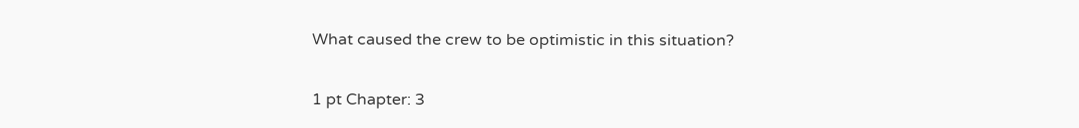What caused the crew to be optimistic in this situation?

1 pt Chapter: 3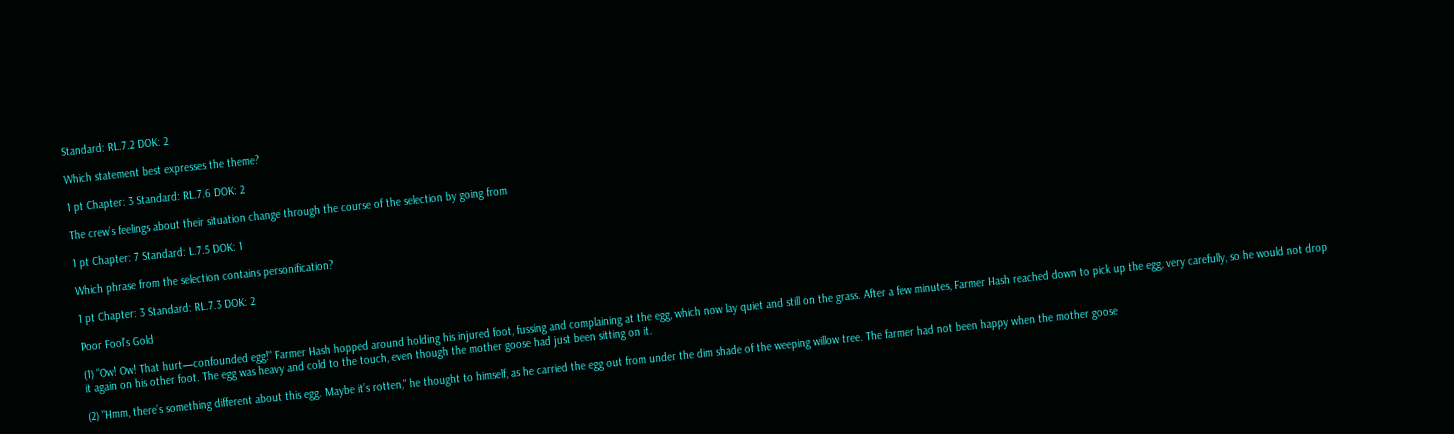Standard: RL.7.2 DOK: 2

Which statement best expresses the theme?

1 pt Chapter: 3 Standard: RL.7.6 DOK: 2

The crew’s feelings about their situation change through the course of the selection by going from

1 pt Chapter: 7 Standard: L.7.5 DOK: 1

Which phrase from the selection contains personification?

1 pt Chapter: 3 Standard: RL.7.3 DOK: 2

Poor Fool’s Gold

(1) "Ow! Ow! That hurt—confounded egg!" Farmer Hash hopped around holding his injured foot, fussing and complaining at the egg, which now lay quiet and still on the grass. After a few minutes, Farmer Hash reached down to pick up the egg, very carefully, so he would not drop it again on his other foot. The egg was heavy and cold to the touch, even though the mother goose had just been sitting on it.

(2) "Hmm, there’s something different about this egg. Maybe it’s rotten," he thought to himself, as he carried the egg out from under the dim shade of the weeping willow tree. The farmer had not been happy when the mother goose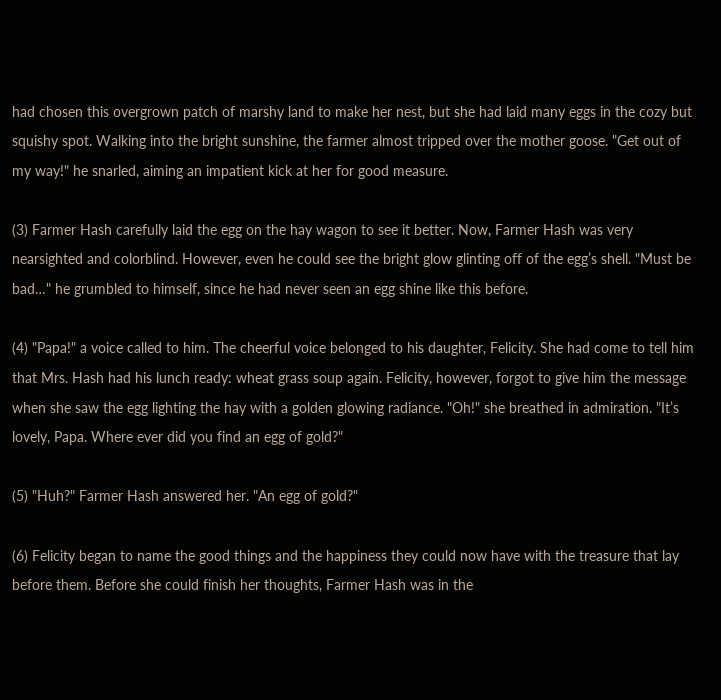had chosen this overgrown patch of marshy land to make her nest, but she had laid many eggs in the cozy but squishy spot. Walking into the bright sunshine, the farmer almost tripped over the mother goose. "Get out of my way!" he snarled, aiming an impatient kick at her for good measure.

(3) Farmer Hash carefully laid the egg on the hay wagon to see it better. Now, Farmer Hash was very nearsighted and colorblind. However, even he could see the bright glow glinting off of the egg’s shell. "Must be bad…" he grumbled to himself, since he had never seen an egg shine like this before.

(4) "Papa!" a voice called to him. The cheerful voice belonged to his daughter, Felicity. She had come to tell him that Mrs. Hash had his lunch ready: wheat grass soup again. Felicity, however, forgot to give him the message when she saw the egg lighting the hay with a golden glowing radiance. "Oh!" she breathed in admiration. "It’s lovely, Papa. Where ever did you find an egg of gold?"

(5) "Huh?" Farmer Hash answered her. "An egg of gold?"

(6) Felicity began to name the good things and the happiness they could now have with the treasure that lay before them. Before she could finish her thoughts, Farmer Hash was in the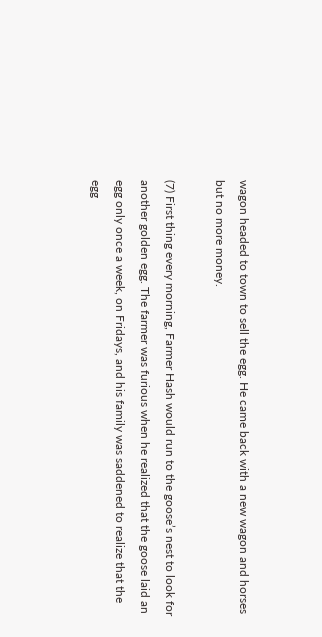wagon headed to town to sell the egg. He came back with a new wagon and horses but no more money.

(7) First thing every morning, Farmer Hash would run to the goose’s nest to look for another golden egg. The farmer was furious when he realized that the goose laid an egg only once a week, on Fridays, and his family was saddened to realize that the egg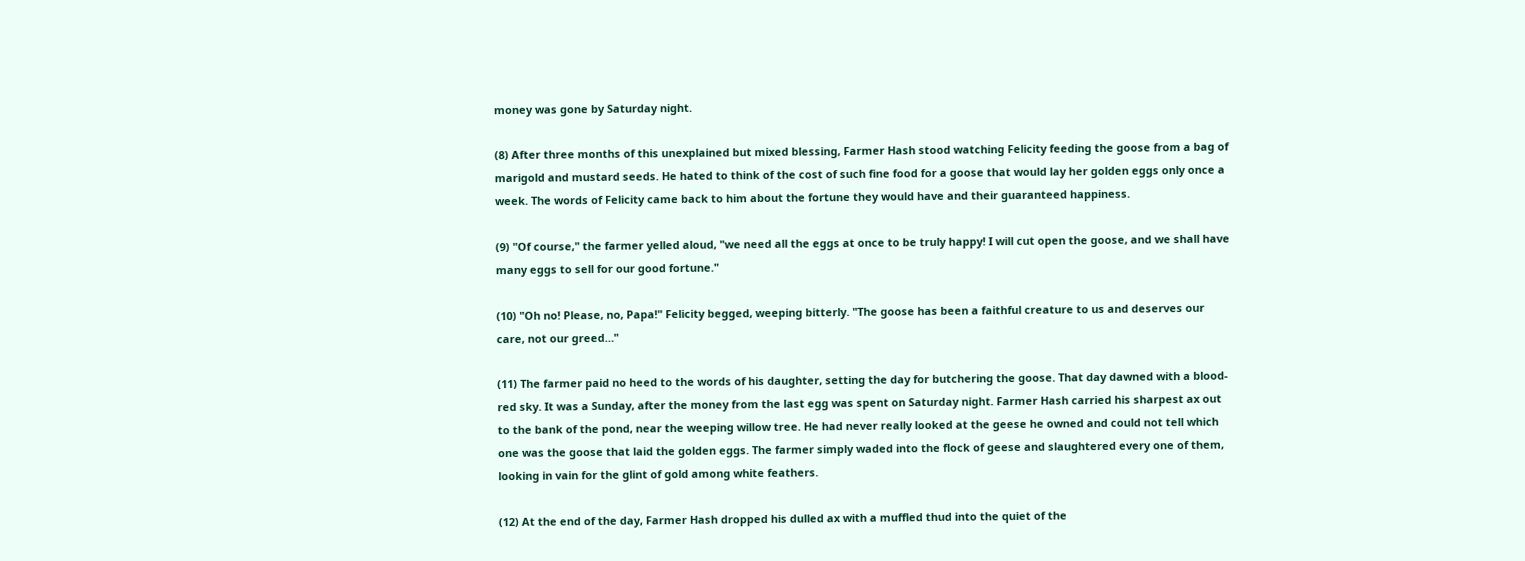money was gone by Saturday night.

(8) After three months of this unexplained but mixed blessing, Farmer Hash stood watching Felicity feeding the goose from a bag of marigold and mustard seeds. He hated to think of the cost of such fine food for a goose that would lay her golden eggs only once a week. The words of Felicity came back to him about the fortune they would have and their guaranteed happiness.

(9) "Of course," the farmer yelled aloud, "we need all the eggs at once to be truly happy! I will cut open the goose, and we shall have many eggs to sell for our good fortune."

(10) "Oh no! Please, no, Papa!" Felicity begged, weeping bitterly. "The goose has been a faithful creature to us and deserves our care, not our greed…"

(11) The farmer paid no heed to the words of his daughter, setting the day for butchering the goose. That day dawned with a blood-red sky. It was a Sunday, after the money from the last egg was spent on Saturday night. Farmer Hash carried his sharpest ax out to the bank of the pond, near the weeping willow tree. He had never really looked at the geese he owned and could not tell which one was the goose that laid the golden eggs. The farmer simply waded into the flock of geese and slaughtered every one of them, looking in vain for the glint of gold among white feathers.

(12) At the end of the day, Farmer Hash dropped his dulled ax with a muffled thud into the quiet of the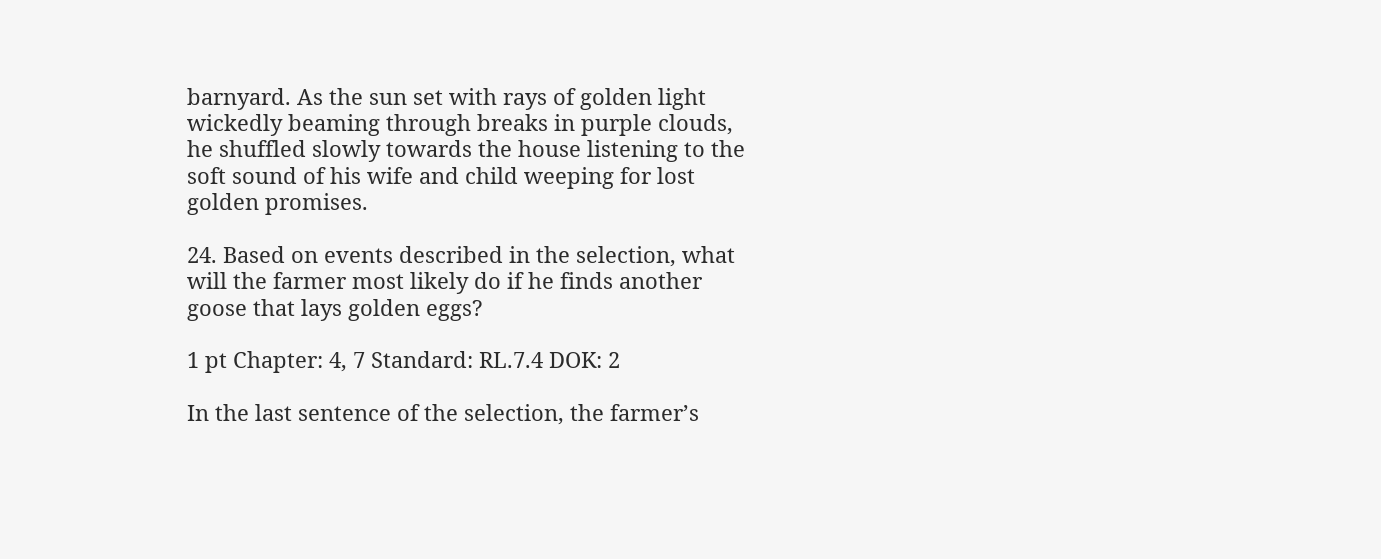barnyard. As the sun set with rays of golden light wickedly beaming through breaks in purple clouds, he shuffled slowly towards the house listening to the soft sound of his wife and child weeping for lost golden promises.

24. Based on events described in the selection, what will the farmer most likely do if he finds another goose that lays golden eggs?

1 pt Chapter: 4, 7 Standard: RL.7.4 DOK: 2

In the last sentence of the selection, the farmer’s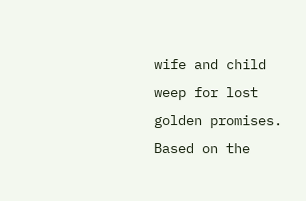wife and child weep for lost golden promises. Based on the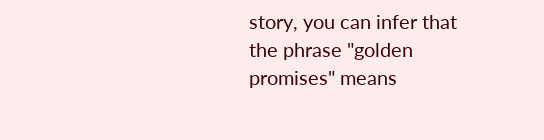story, you can infer that the phrase "golden promises" means